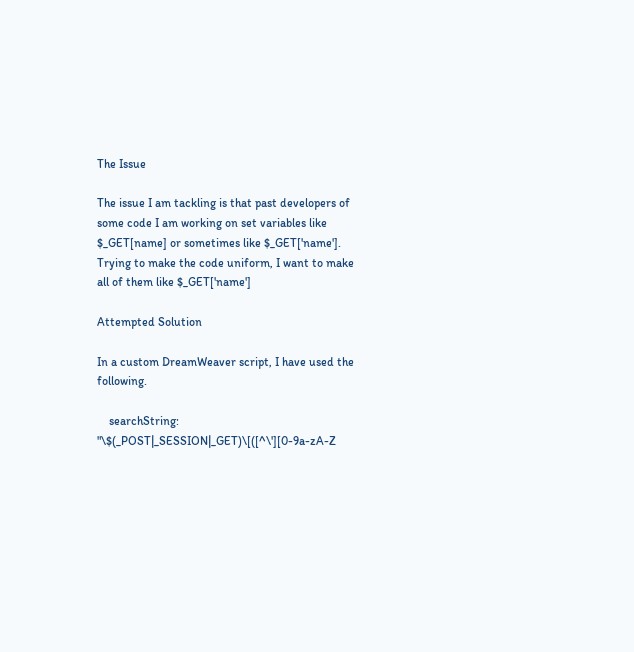The Issue

The issue I am tackling is that past developers of some code I am working on set variables like $_GET[name] or sometimes like $_GET['name']. Trying to make the code uniform, I want to make all of them like $_GET['name']

Attempted Solution

In a custom DreamWeaver script, I have used the following.

    searchString: "\$(_POST|_SESSION|_GET)\[([^\'][0-9a-zA-Z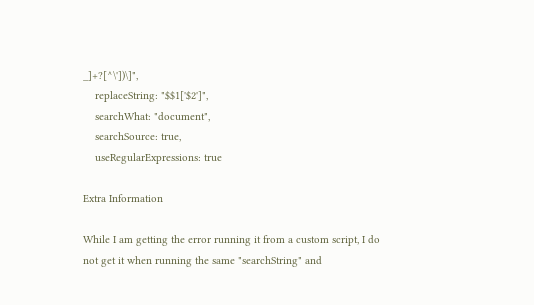_]+?[^\'])\]",
    replaceString: "$$1['$2']",
    searchWhat: "document",
    searchSource: true,
    useRegularExpressions: true

Extra Information

While I am getting the error running it from a custom script, I do not get it when running the same "searchString" and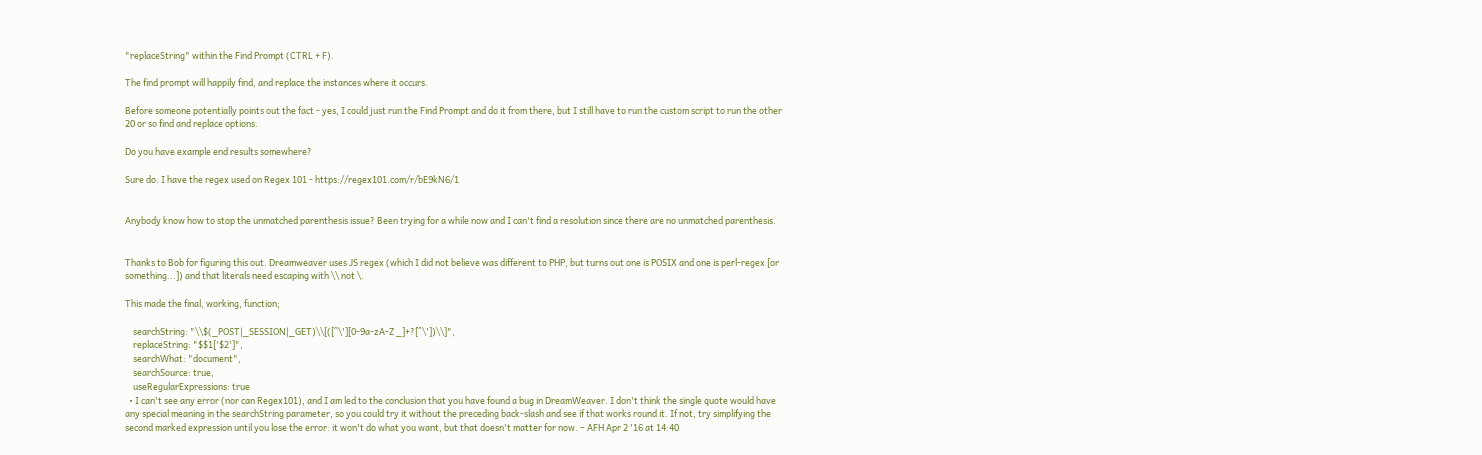"replaceString" within the Find Prompt (CTRL + F).

The find prompt will happily find, and replace the instances where it occurs.

Before someone potentially points out the fact - yes, I could just run the Find Prompt and do it from there, but I still have to run the custom script to run the other 20 or so find and replace options.

Do you have example end results somewhere?

Sure do. I have the regex used on Regex 101 - https://regex101.com/r/bE9kN6/1


Anybody know how to stop the unmatched parenthesis issue? Been trying for a while now and I can't find a resolution since there are no unmatched parenthesis.


Thanks to Bob for figuring this out. Dreamweaver uses JS regex (which I did not believe was different to PHP, but turns out one is POSIX and one is perl-regex [or something...]) and that literals need escaping with \\ not \.

This made the final, working, function;

    searchString: "\\$(_POST|_SESSION|_GET)\\[([^\'][0-9a-zA-Z _]+?[^\'])\\]",
    replaceString: "$$1['$2']",
    searchWhat: "document",
    searchSource: true,
    useRegularExpressions: true
  • I can't see any error (nor can Regex101), and I am led to the conclusion that you have found a bug in DreamWeaver. I don't think the single quote would have any special meaning in the searchString parameter, so you could try it without the preceding back-slash and see if that works round it. If not, try simplifying the second marked expression until you lose the error: it won't do what you want, but that doesn't matter for now. – AFH Apr 2 '16 at 14:40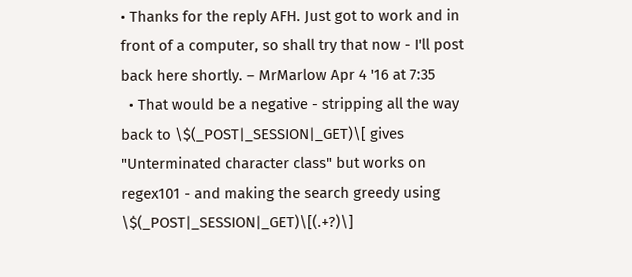• Thanks for the reply AFH. Just got to work and in front of a computer, so shall try that now - I'll post back here shortly. – MrMarlow Apr 4 '16 at 7:35
  • That would be a negative - stripping all the way back to \$(_POST|_SESSION|_GET)\[ gives "Unterminated character class" but works on regex101 - and making the search greedy using \$(_POST|_SESSION|_GET)\[(.+?)\]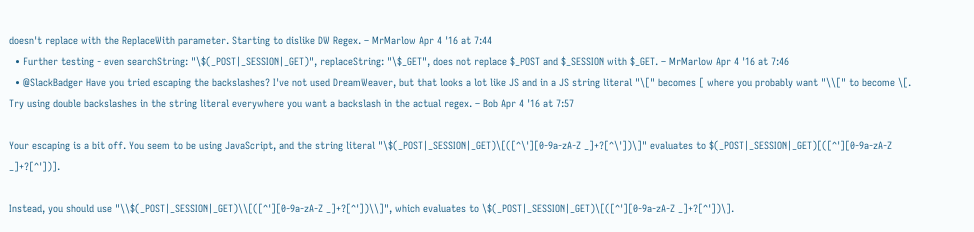doesn't replace with the ReplaceWith parameter. Starting to dislike DW Regex. – MrMarlow Apr 4 '16 at 7:44
  • Further testing - even searchString: "\$(_POST|_SESSION|_GET)", replaceString: "\$_GET", does not replace $_POST and $_SESSION with $_GET. – MrMarlow Apr 4 '16 at 7:46
  • @SlackBadger Have you tried escaping the backslashes? I've not used DreamWeaver, but that looks a lot like JS and in a JS string literal "\[" becomes [ where you probably want "\\[" to become \[. Try using double backslashes in the string literal everywhere you want a backslash in the actual regex. – Bob Apr 4 '16 at 7:57

Your escaping is a bit off. You seem to be using JavaScript, and the string literal "\$(_POST|_SESSION|_GET)\[([^\'][0-9a-zA-Z _]+?[^\'])\]" evaluates to $(_POST|_SESSION|_GET)[([^'][0-9a-zA-Z _]+?[^'])].

Instead, you should use "\\$(_POST|_SESSION|_GET)\\[([^'][0-9a-zA-Z _]+?[^'])\\]", which evaluates to \$(_POST|_SESSION|_GET)\[([^'][0-9a-zA-Z _]+?[^'])\].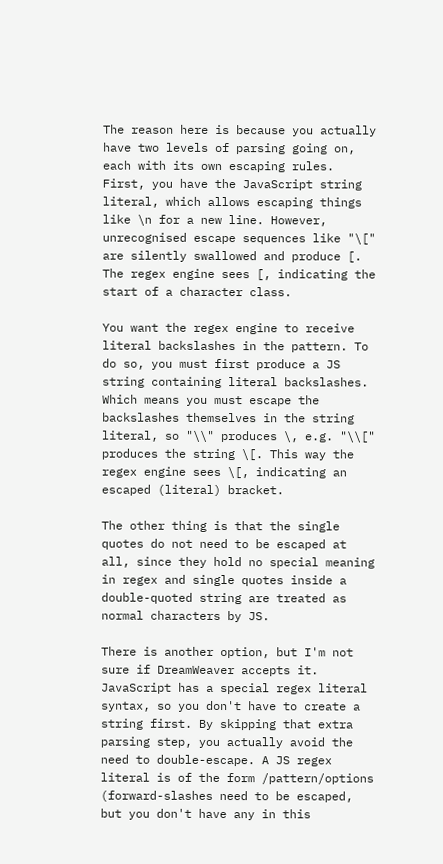The reason here is because you actually have two levels of parsing going on, each with its own escaping rules. First, you have the JavaScript string literal, which allows escaping things like \n for a new line. However, unrecognised escape sequences like "\[" are silently swallowed and produce [. The regex engine sees [, indicating the start of a character class.

You want the regex engine to receive literal backslashes in the pattern. To do so, you must first produce a JS string containing literal backslashes. Which means you must escape the backslashes themselves in the string literal, so "\\" produces \, e.g. "\\[" produces the string \[. This way the regex engine sees \[, indicating an escaped (literal) bracket.

The other thing is that the single quotes do not need to be escaped at all, since they hold no special meaning in regex and single quotes inside a double-quoted string are treated as normal characters by JS.

There is another option, but I'm not sure if DreamWeaver accepts it. JavaScript has a special regex literal syntax, so you don't have to create a string first. By skipping that extra parsing step, you actually avoid the need to double-escape. A JS regex literal is of the form /pattern/options (forward-slashes need to be escaped, but you don't have any in this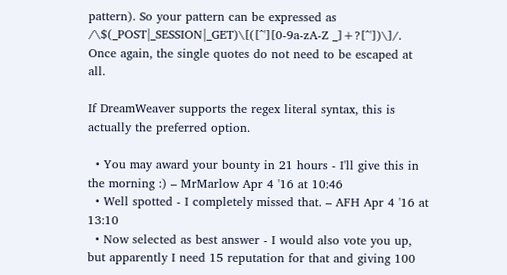pattern). So your pattern can be expressed as /\$(_POST|_SESSION|_GET)\[([^'][0-9a-zA-Z _]+?[^'])\]/. Once again, the single quotes do not need to be escaped at all.

If DreamWeaver supports the regex literal syntax, this is actually the preferred option.

  • You may award your bounty in 21 hours - I'll give this in the morning :) – MrMarlow Apr 4 '16 at 10:46
  • Well spotted - I completely missed that. – AFH Apr 4 '16 at 13:10
  • Now selected as best answer - I would also vote you up, but apparently I need 15 reputation for that and giving 100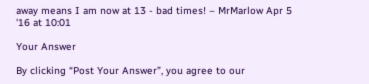away means I am now at 13 - bad times! – MrMarlow Apr 5 '16 at 10:01

Your Answer

By clicking “Post Your Answer”, you agree to our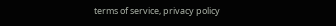terms of service, privacy policy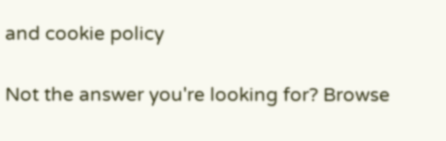and cookie policy

Not the answer you're looking for? Browse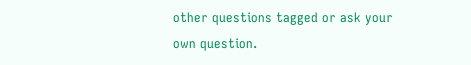other questions tagged or ask your own question.